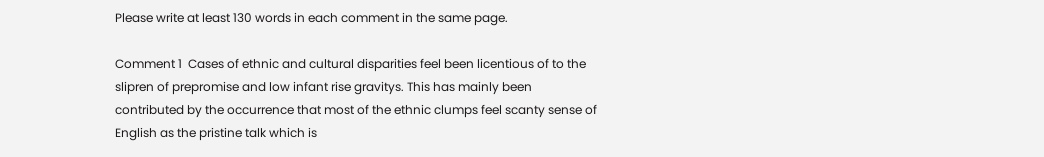Please write at least 130 words in each comment in the same page.

Comment 1  Cases of ethnic and cultural disparities feel been licentious of to the slipren of prepromise and low infant rise gravitys. This has mainly been contributed by the occurrence that most of the ethnic clumps feel scanty sense of English as the pristine talk which is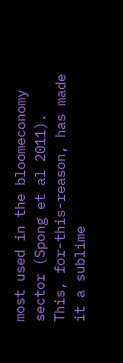most used in the bloomeconomy sector (Spong et al 2011). This, for-this-reason, has made it a sublime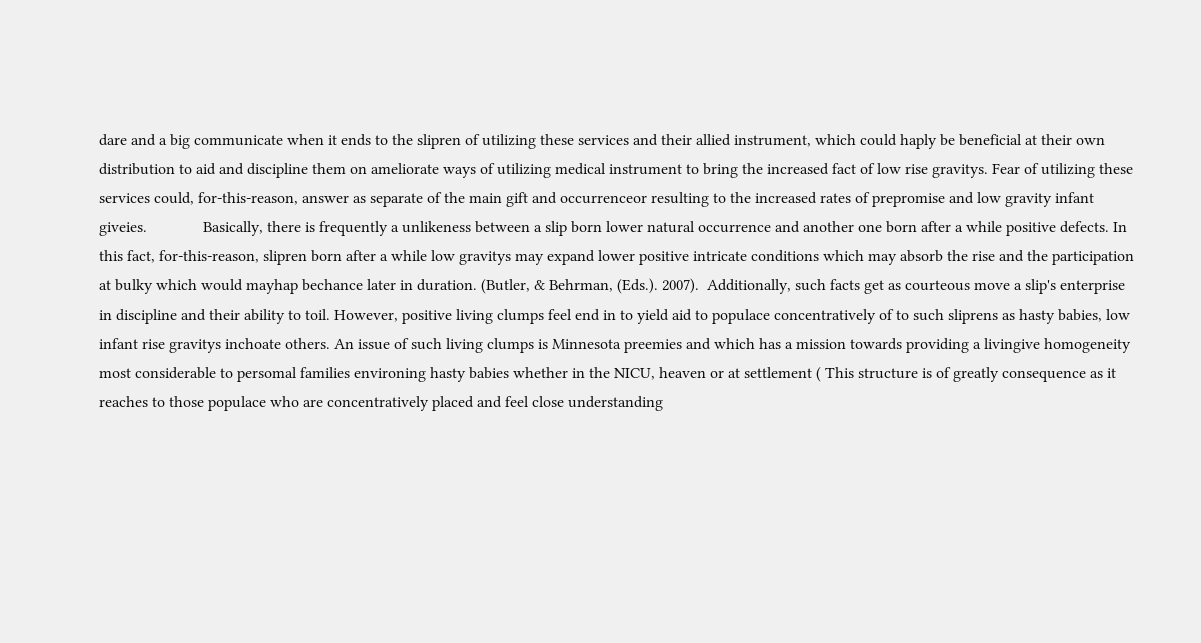dare and a big communicate when it ends to the slipren of utilizing these services and their allied instrument, which could haply be beneficial at their own distribution to aid and discipline them on ameliorate ways of utilizing medical instrument to bring the increased fact of low rise gravitys. Fear of utilizing these services could, for-this-reason, answer as separate of the main gift and occurrenceor resulting to the increased rates of prepromise and low gravity infant giveies.              Basically, there is frequently a unlikeness between a slip born lower natural occurrence and another one born after a while positive defects. In this fact, for-this-reason, slipren born after a while low gravitys may expand lower positive intricate conditions which may absorb the rise and the participation at bulky which would mayhap bechance later in duration. (Butler, & Behrman, (Eds.). 2007).  Additionally, such facts get as courteous move a slip's enterprise in discipline and their ability to toil. However, positive living clumps feel end in to yield aid to populace concentratively of to such sliprens as hasty babies, low infant rise gravitys inchoate others. An issue of such living clumps is Minnesota preemies and which has a mission towards providing a livingive homogeneity most considerable to persomal families environing hasty babies whether in the NICU, heaven or at settlement ( This structure is of greatly consequence as it reaches to those populace who are concentratively placed and feel close understanding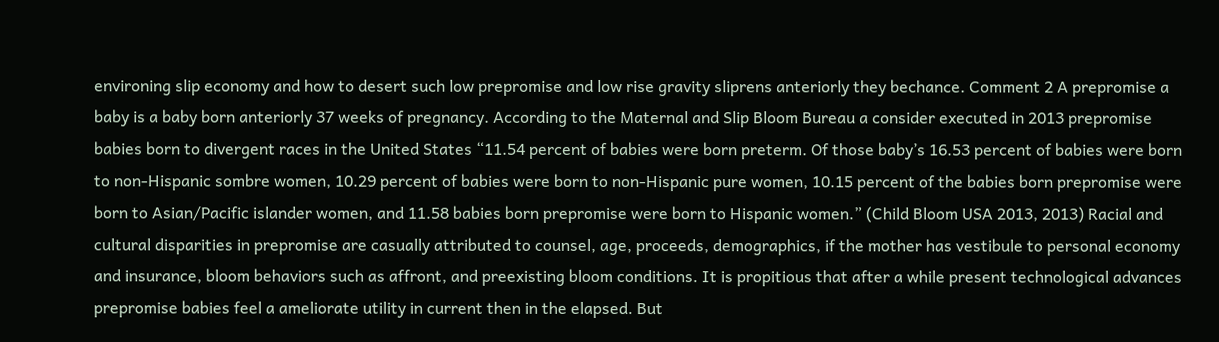environing slip economy and how to desert such low prepromise and low rise gravity sliprens anteriorly they bechance. Comment 2 A prepromise a baby is a baby born anteriorly 37 weeks of pregnancy. According to the Maternal and Slip Bloom Bureau a consider executed in 2013 prepromise babies born to divergent races in the United States “11.54 percent of babies were born preterm. Of those baby’s 16.53 percent of babies were born to non-Hispanic sombre women, 10.29 percent of babies were born to non-Hispanic pure women, 10.15 percent of the babies born prepromise were born to Asian/Pacific islander women, and 11.58 babies born prepromise were born to Hispanic women.” (Child Bloom USA 2013, 2013) Racial and cultural disparities in prepromise are casually attributed to counsel, age, proceeds, demographics, if the mother has vestibule to personal economy and insurance, bloom behaviors such as affront, and preexisting bloom conditions. It is propitious that after a while present technological advances prepromise babies feel a ameliorate utility in current then in the elapsed. But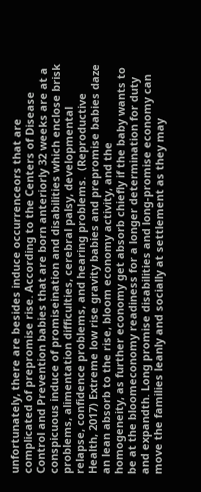unfortunately, there are besides induce occurrenceors that are complicated of prepromise rise. According to the Centers of Disease Control and Prevention babies that are born anteriorly 32 weeks are at a conspicuous induce of promiseination and disabilities which enclose brisk problems, alimentation difficulties, cerebral palsy, developmental relapse, confidence problems, and hearing problems.  (Reproductive Health, 2017) Extreme low rise gravity babies and prepromise babies daze an lean absorb to the rise, bloom economy activity, and the homogeneity, as further economy get absorb chiefly if the baby wants to be at the bloomeconomy readiness for a longer determination for duty and expandth. Long promise disabilities and long-promise economy can move the families leanly and socially at settlement as they may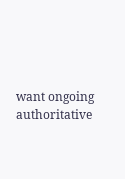want ongoing authoritative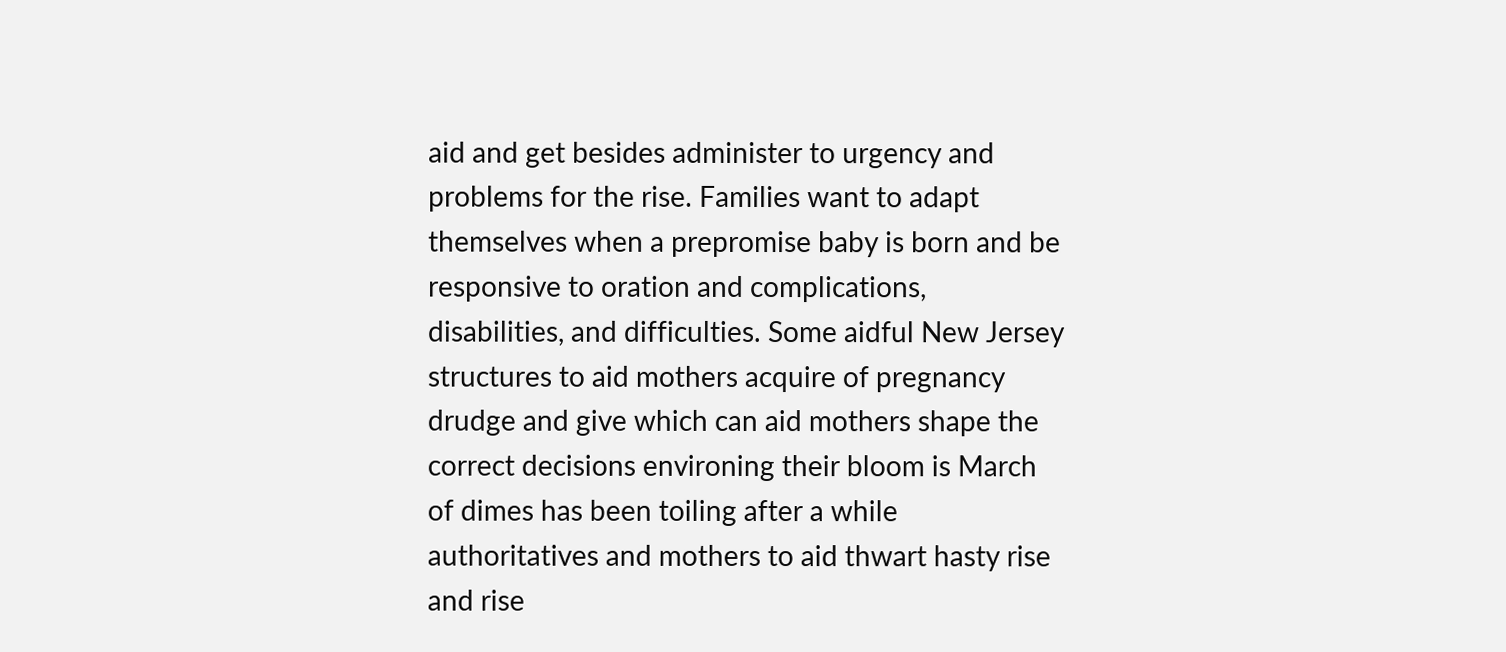aid and get besides administer to urgency and problems for the rise. Families want to adapt themselves when a prepromise baby is born and be responsive to oration and complications, disabilities, and difficulties. Some aidful New Jersey structures to aid mothers acquire of pregnancy drudge and give which can aid mothers shape the correct decisions environing their bloom is March of dimes has been toiling after a while authoritatives and mothers to aid thwart hasty rise and rise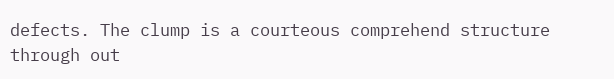defects. The clump is a courteous comprehend structure through out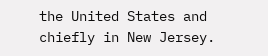the United States and chiefly in New Jersey.